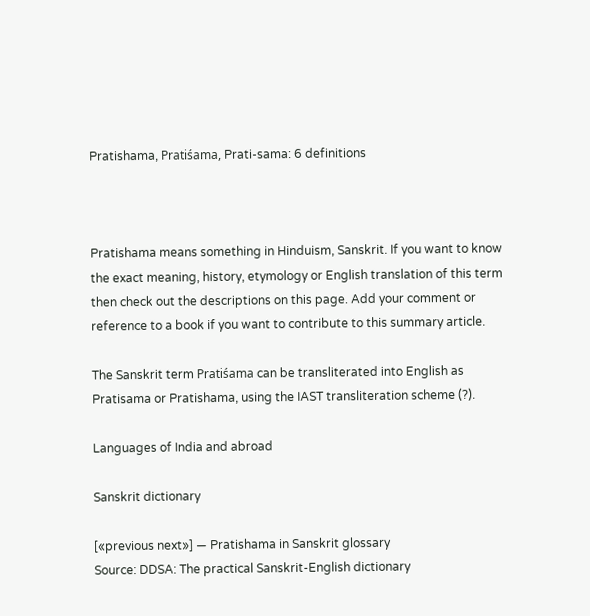Pratishama, Pratiśama, Prati-sama: 6 definitions



Pratishama means something in Hinduism, Sanskrit. If you want to know the exact meaning, history, etymology or English translation of this term then check out the descriptions on this page. Add your comment or reference to a book if you want to contribute to this summary article.

The Sanskrit term Pratiśama can be transliterated into English as Pratisama or Pratishama, using the IAST transliteration scheme (?).

Languages of India and abroad

Sanskrit dictionary

[«previous next»] — Pratishama in Sanskrit glossary
Source: DDSA: The practical Sanskrit-English dictionary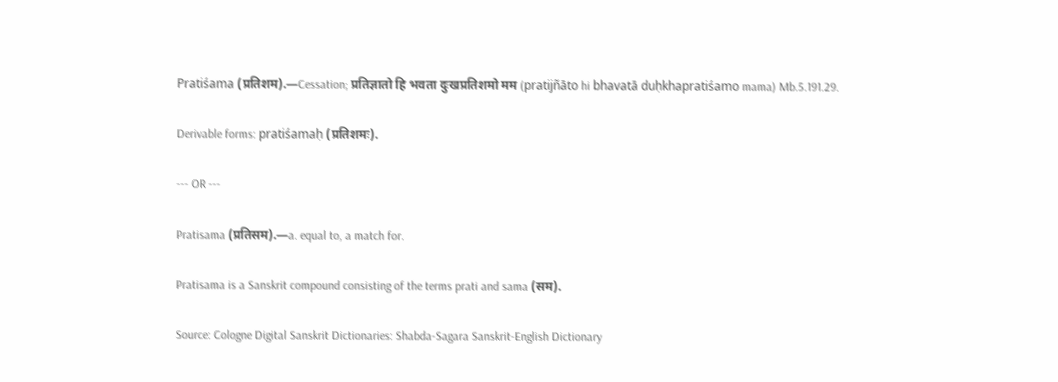Pratiśama (प्रतिशम).—Cessation; प्रतिज्ञातो हि भवता दुःखप्रतिशमो मम (pratijñāto hi bhavatā duḥkhapratiśamo mama) Mb.5.191.29.

Derivable forms: pratiśamaḥ (प्रतिशमः).

--- OR ---

Pratisama (प्रतिसम).—a. equal to, a match for.

Pratisama is a Sanskrit compound consisting of the terms prati and sama (सम).

Source: Cologne Digital Sanskrit Dictionaries: Shabda-Sagara Sanskrit-English Dictionary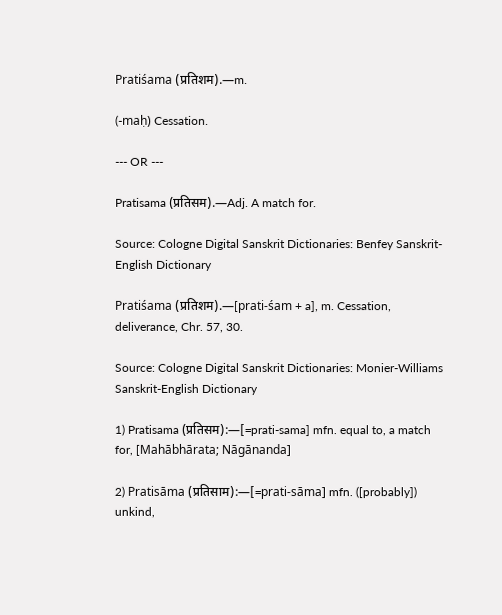Pratiśama (प्रतिशम).—m.

(-maḥ) Cessation.

--- OR ---

Pratisama (प्रतिसम).—Adj. A match for.

Source: Cologne Digital Sanskrit Dictionaries: Benfey Sanskrit-English Dictionary

Pratiśama (प्रतिशम).—[prati-śam + a], m. Cessation, deliverance, Chr. 57, 30.

Source: Cologne Digital Sanskrit Dictionaries: Monier-Williams Sanskrit-English Dictionary

1) Pratisama (प्रतिसम):—[=prati-sama] mfn. equal to, a match for, [Mahābhārata; Nāgānanda]

2) Pratisāma (प्रतिसाम):—[=prati-sāma] mfn. ([probably]) unkind,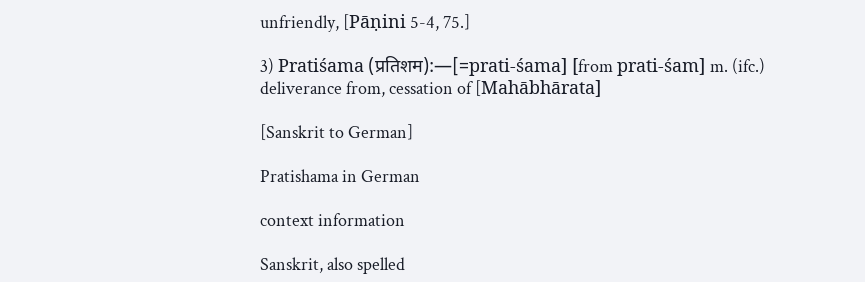unfriendly, [Pāṇini 5-4, 75.]

3) Pratiśama (प्रतिशम):—[=prati-śama] [from prati-śam] m. (ifc.) deliverance from, cessation of [Mahābhārata]

[Sanskrit to German]

Pratishama in German

context information

Sanskrit, also spelled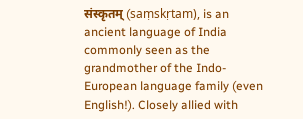संस्कृतम् (saṃskṛtam), is an ancient language of India commonly seen as the grandmother of the Indo-European language family (even English!). Closely allied with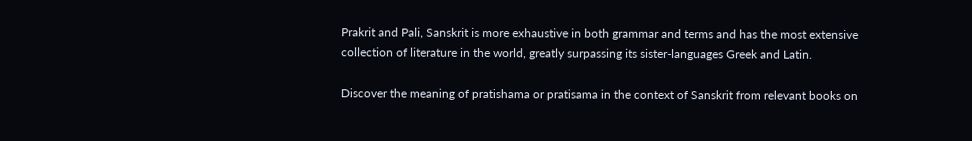Prakrit and Pali, Sanskrit is more exhaustive in both grammar and terms and has the most extensive collection of literature in the world, greatly surpassing its sister-languages Greek and Latin.

Discover the meaning of pratishama or pratisama in the context of Sanskrit from relevant books on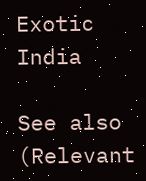Exotic India

See also (Relevant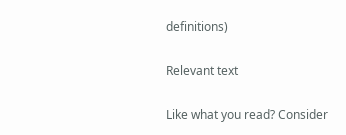definitions)

Relevant text

Like what you read? Consider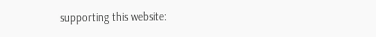supporting this website: